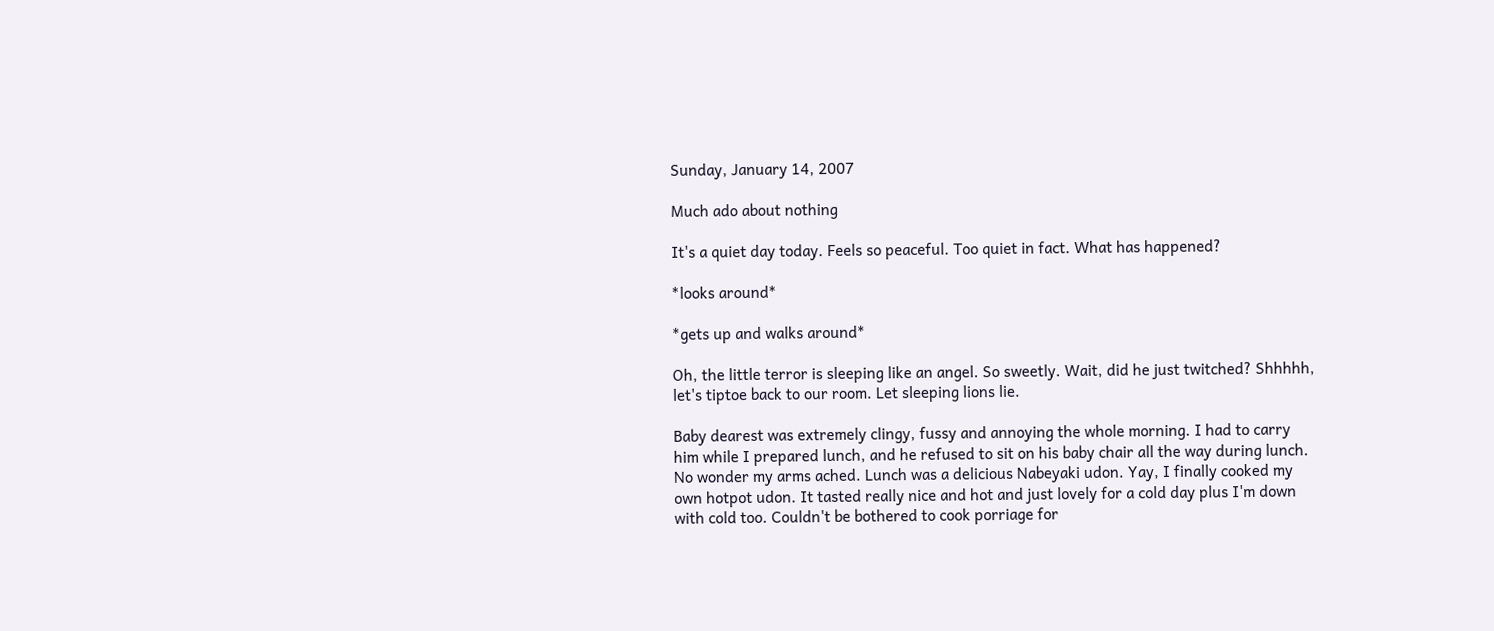Sunday, January 14, 2007

Much ado about nothing

It's a quiet day today. Feels so peaceful. Too quiet in fact. What has happened?

*looks around*

*gets up and walks around*

Oh, the little terror is sleeping like an angel. So sweetly. Wait, did he just twitched? Shhhhh, let's tiptoe back to our room. Let sleeping lions lie.

Baby dearest was extremely clingy, fussy and annoying the whole morning. I had to carry him while I prepared lunch, and he refused to sit on his baby chair all the way during lunch. No wonder my arms ached. Lunch was a delicious Nabeyaki udon. Yay, I finally cooked my own hotpot udon. It tasted really nice and hot and just lovely for a cold day plus I'm down with cold too. Couldn't be bothered to cook porriage for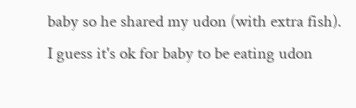baby so he shared my udon (with extra fish). I guess it's ok for baby to be eating udon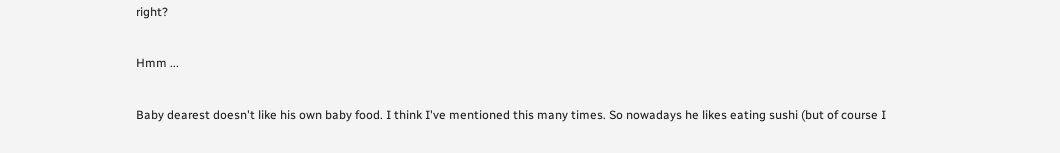right?

Hmm ...

Baby dearest doesn't like his own baby food. I think I've mentioned this many times. So nowadays he likes eating sushi (but of course I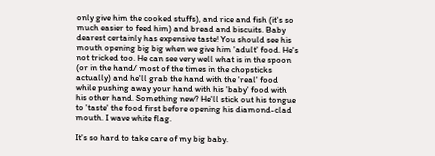only give him the cooked stuffs), and rice and fish (it's so much easier to feed him) and bread and biscuits. Baby dearest certainly has expensive taste! You should see his mouth opening big big when we give him 'adult' food. He's not tricked too. He can see very well what is in the spoon (or in the hand/ most of the times in the chopsticks actually) and he'll grab the hand with the 'real' food while pushing away your hand with his 'baby' food with his other hand. Something new? He'll stick out his tongue to 'taste' the food first before opening his diamond-clad mouth. I wave white flag.

It's so hard to take care of my big baby.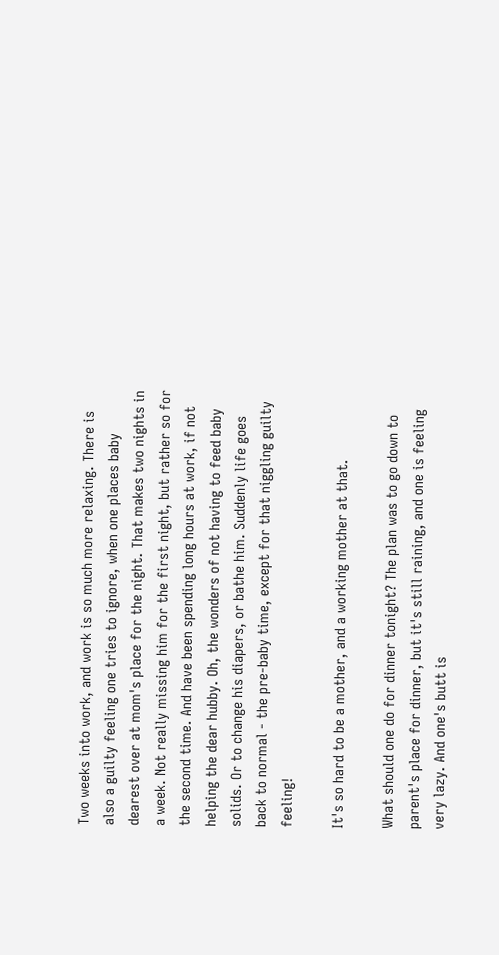Two weeks into work, and work is so much more relaxing. There is also a guilty feeling one tries to ignore, when one places baby dearest over at mom's place for the night. That makes two nights in a week. Not really missing him for the first night, but rather so for the second time. And have been spending long hours at work, if not helping the dear hubby. Oh, the wonders of not having to feed baby solids. Or to change his diapers, or bathe him. Suddenly life goes back to normal - the pre-baby time, except for that niggling guilty feeling!

It's so hard to be a mother, and a working mother at that.

What should one do for dinner tonight? The plan was to go down to parent's place for dinner, but it's still raining, and one is feeling very lazy. And one's butt is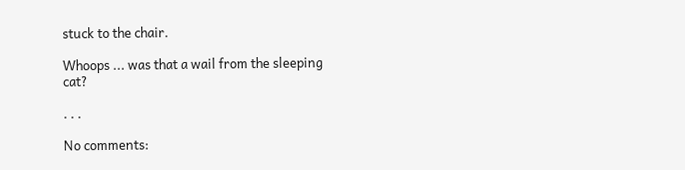stuck to the chair.

Whoops ... was that a wail from the sleeping cat?

. . .

No comments: